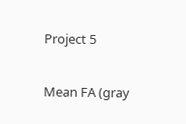Project 5

Mean FA (gray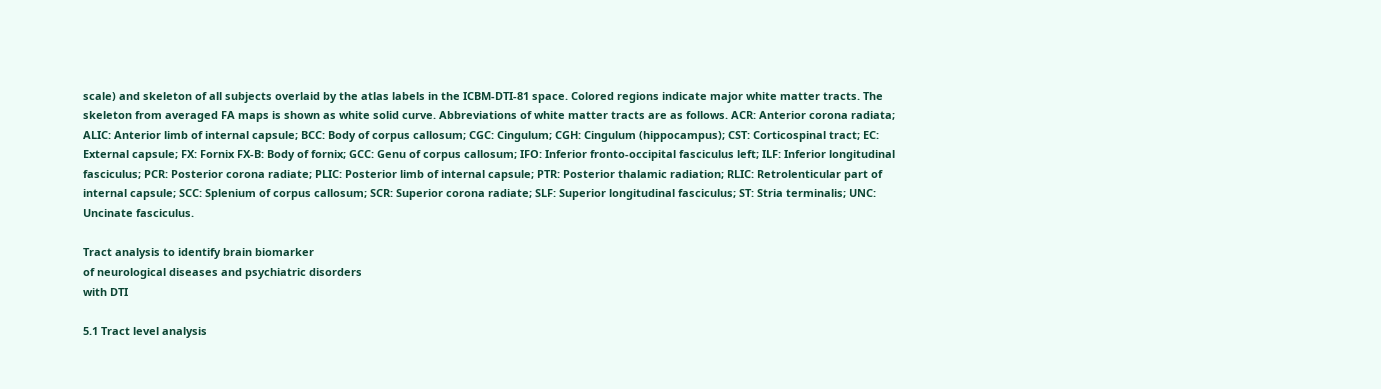scale) and skeleton of all subjects overlaid by the atlas labels in the ICBM-DTI-81 space. Colored regions indicate major white matter tracts. The skeleton from averaged FA maps is shown as white solid curve. Abbreviations of white matter tracts are as follows. ACR: Anterior corona radiata; ALIC: Anterior limb of internal capsule; BCC: Body of corpus callosum; CGC: Cingulum; CGH: Cingulum (hippocampus); CST: Corticospinal tract; EC: External capsule; FX: Fornix FX-B: Body of fornix; GCC: Genu of corpus callosum; IFO: Inferior fronto-occipital fasciculus left; ILF: Inferior longitudinal fasciculus; PCR: Posterior corona radiate; PLIC: Posterior limb of internal capsule; PTR: Posterior thalamic radiation; RLIC: Retrolenticular part of internal capsule; SCC: Splenium of corpus callosum; SCR: Superior corona radiate; SLF: Superior longitudinal fasciculus; ST: Stria terminalis; UNC: Uncinate fasciculus.

Tract analysis to identify brain biomarker
of neurological diseases and psychiatric disorders
with DTI

5.1 Tract level analysis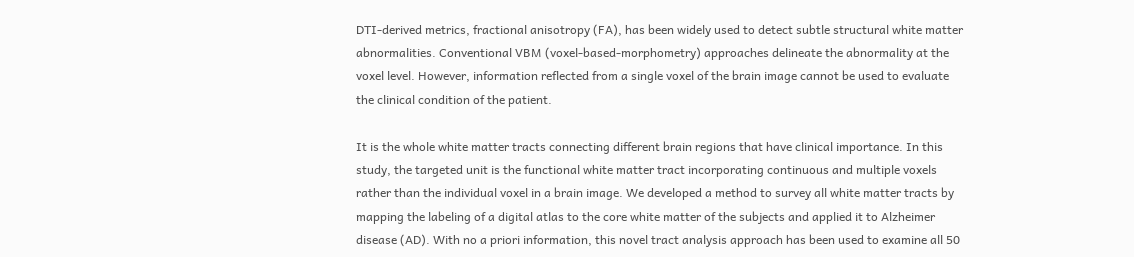DTI-derived metrics, fractional anisotropy (FA), has been widely used to detect subtle structural white matter abnormalities. Conventional VBM (voxel-based-morphometry) approaches delineate the abnormality at the voxel level. However, information reflected from a single voxel of the brain image cannot be used to evaluate the clinical condition of the patient.

It is the whole white matter tracts connecting different brain regions that have clinical importance. In this study, the targeted unit is the functional white matter tract incorporating continuous and multiple voxels rather than the individual voxel in a brain image. We developed a method to survey all white matter tracts by mapping the labeling of a digital atlas to the core white matter of the subjects and applied it to Alzheimer disease (AD). With no a priori information, this novel tract analysis approach has been used to examine all 50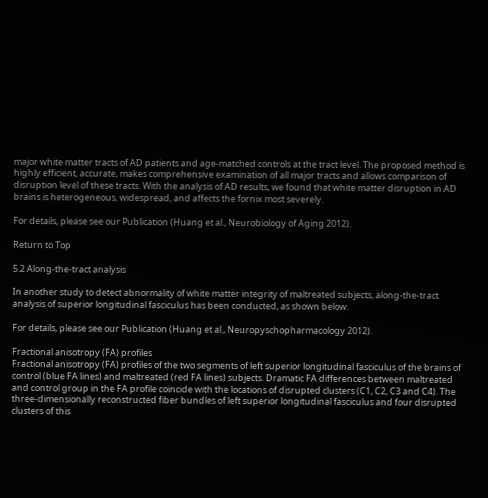major white matter tracts of AD patients and age-matched controls at the tract level. The proposed method is highly efficient, accurate, makes comprehensive examination of all major tracts and allows comparison of disruption level of these tracts. With the analysis of AD results, we found that white matter disruption in AD brains is heterogeneous, widespread, and affects the fornix most severely.

For details, please see our Publication (Huang et al., Neurobiology of Aging 2012).

Return to Top

5.2 Along-the-tract analysis

In another study to detect abnormality of white matter integrity of maltreated subjects, along-the-tract analysis of superior longitudinal fasciculus has been conducted, as shown below.

For details, please see our Publication (Huang et al., Neuropyschopharmacology 2012).

Fractional anisotropy (FA) profiles
Fractional anisotropy (FA) profiles of the two segments of left superior longitudinal fasciculus of the brains of control (blue FA lines) and maltreated (red FA lines) subjects. Dramatic FA differences between maltreated and control group in the FA profile coincide with the locations of disrupted clusters (C1, C2, C3 and C4). The three-dimensionally reconstructed fiber bundles of left superior longitudinal fasciculus and four disrupted clusters of this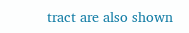tract are also shown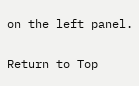on the left panel.

Return to Top